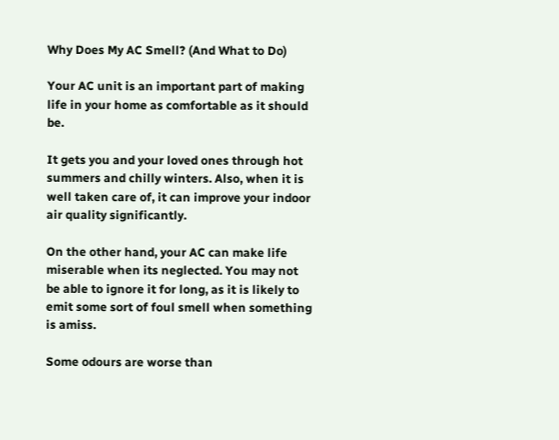Why Does My AC Smell? (And What to Do)

Your AC unit is an important part of making life in your home as comfortable as it should be.

It gets you and your loved ones through hot summers and chilly winters. Also, when it is well taken care of, it can improve your indoor air quality significantly.

On the other hand, your AC can make life miserable when its neglected. You may not be able to ignore it for long, as it is likely to emit some sort of foul smell when something is amiss.

Some odours are worse than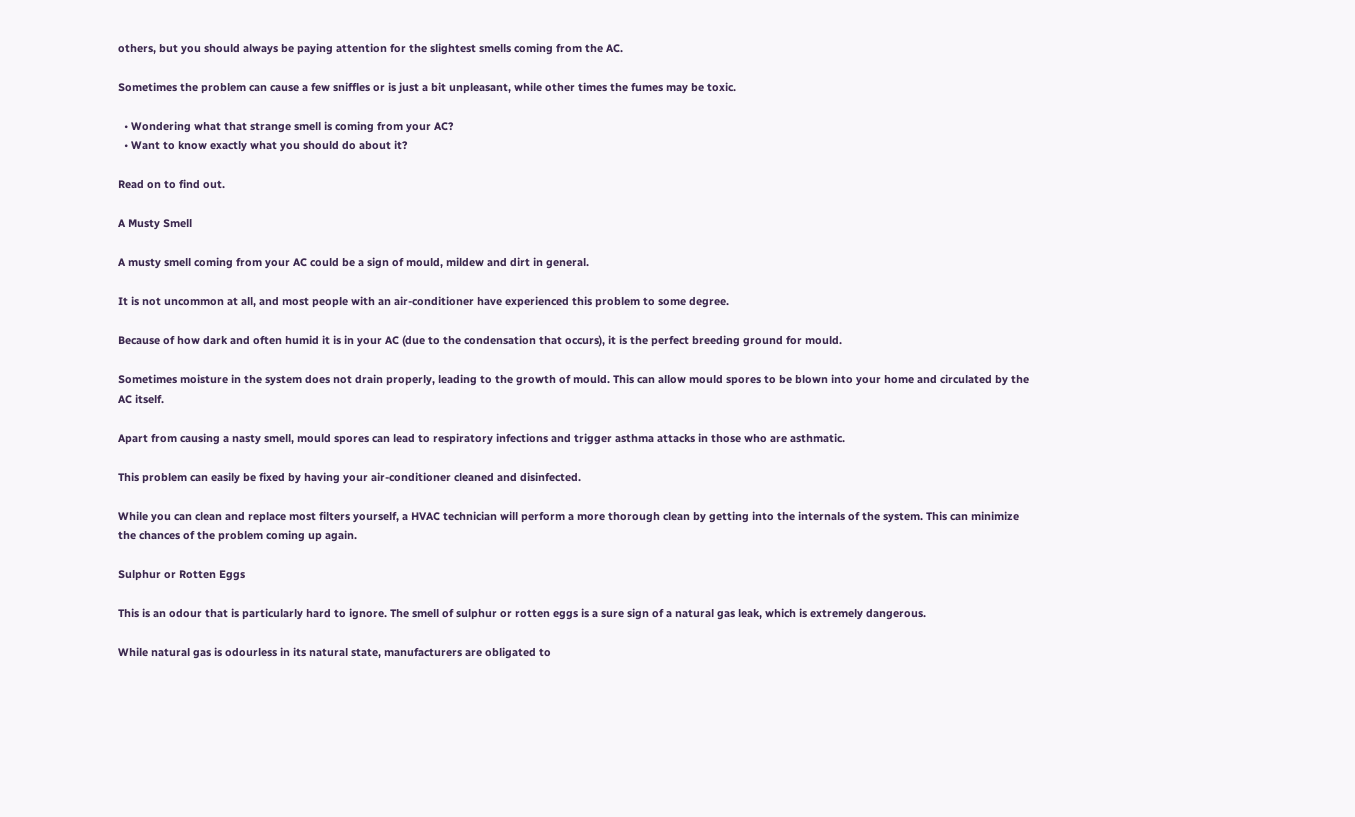others, but you should always be paying attention for the slightest smells coming from the AC.

Sometimes the problem can cause a few sniffles or is just a bit unpleasant, while other times the fumes may be toxic.

  • Wondering what that strange smell is coming from your AC?
  • Want to know exactly what you should do about it?

Read on to find out.

A Musty Smell

A musty smell coming from your AC could be a sign of mould, mildew and dirt in general.

It is not uncommon at all, and most people with an air-conditioner have experienced this problem to some degree.

Because of how dark and often humid it is in your AC (due to the condensation that occurs), it is the perfect breeding ground for mould.

Sometimes moisture in the system does not drain properly, leading to the growth of mould. This can allow mould spores to be blown into your home and circulated by the AC itself.

Apart from causing a nasty smell, mould spores can lead to respiratory infections and trigger asthma attacks in those who are asthmatic.

This problem can easily be fixed by having your air-conditioner cleaned and disinfected.

While you can clean and replace most filters yourself, a HVAC technician will perform a more thorough clean by getting into the internals of the system. This can minimize the chances of the problem coming up again.

Sulphur or Rotten Eggs

This is an odour that is particularly hard to ignore. The smell of sulphur or rotten eggs is a sure sign of a natural gas leak, which is extremely dangerous.

While natural gas is odourless in its natural state, manufacturers are obligated to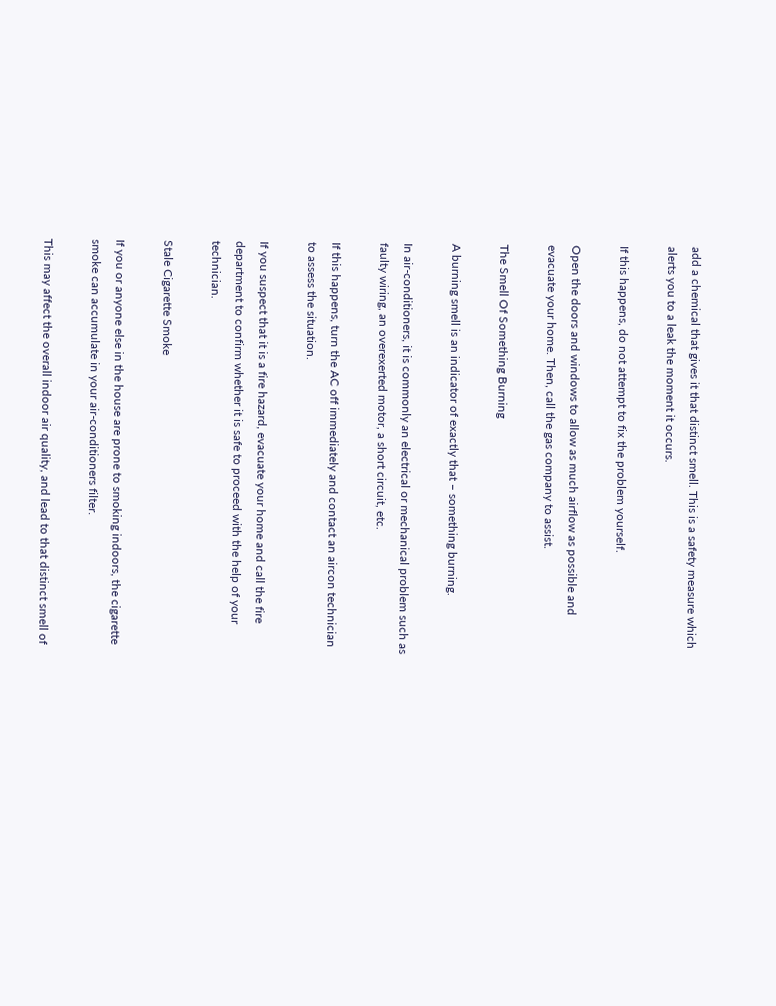add a chemical that gives it that distinct smell. This is a safety measure which alerts you to a leak the moment it occurs.

If this happens, do not attempt to fix the problem yourself.

Open the doors and windows to allow as much airflow as possible and evacuate your home. Then, call the gas company to assist.

The Smell Of Something Burning

A burning smell is an indicator of exactly that – something burning.

In air-conditioners, it is commonly an electrical or mechanical problem such as faulty wiring, an overexerted motor, a short circuit, etc.

If this happens, turn the AC off immediately and contact an aircon technician to assess the situation.

If you suspect that it is a fire hazard, evacuate your home and call the fire department to confirm whether it is safe to proceed with the help of your technician.

Stale Cigarette Smoke

If you or anyone else in the house are prone to smoking indoors, the cigarette smoke can accumulate in your air-conditioners filter.

This may affect the overall indoor air quality, and lead to that distinct smell of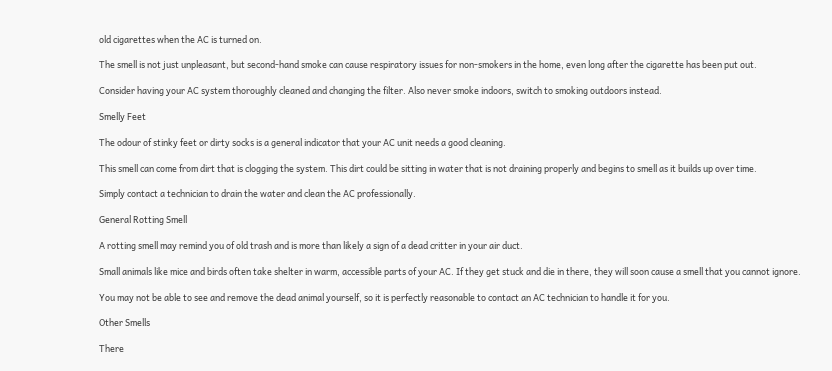old cigarettes when the AC is turned on.

The smell is not just unpleasant, but second-hand smoke can cause respiratory issues for non-smokers in the home, even long after the cigarette has been put out.

Consider having your AC system thoroughly cleaned and changing the filter. Also never smoke indoors, switch to smoking outdoors instead.

Smelly Feet

The odour of stinky feet or dirty socks is a general indicator that your AC unit needs a good cleaning.

This smell can come from dirt that is clogging the system. This dirt could be sitting in water that is not draining properly and begins to smell as it builds up over time.

Simply contact a technician to drain the water and clean the AC professionally.

General Rotting Smell

A rotting smell may remind you of old trash and is more than likely a sign of a dead critter in your air duct.

Small animals like mice and birds often take shelter in warm, accessible parts of your AC. If they get stuck and die in there, they will soon cause a smell that you cannot ignore.

You may not be able to see and remove the dead animal yourself, so it is perfectly reasonable to contact an AC technician to handle it for you.

Other Smells

There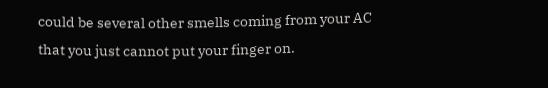could be several other smells coming from your AC that you just cannot put your finger on.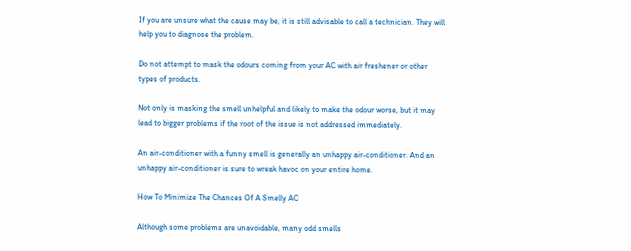If you are unsure what the cause may be, it is still advisable to call a technician. They will help you to diagnose the problem.

Do not attempt to mask the odours coming from your AC with air freshener or other types of products.

Not only is masking the smell unhelpful and likely to make the odour worse, but it may lead to bigger problems if the root of the issue is not addressed immediately.

An air-conditioner with a funny smell is generally an unhappy air-conditioner. And an unhappy air-conditioner is sure to wreak havoc on your entire home.

How To Minimize The Chances Of A Smelly AC

Although some problems are unavoidable, many odd smells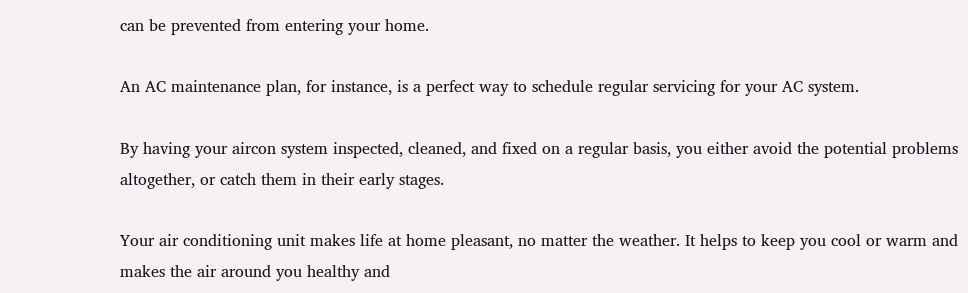can be prevented from entering your home.

An AC maintenance plan, for instance, is a perfect way to schedule regular servicing for your AC system.

By having your aircon system inspected, cleaned, and fixed on a regular basis, you either avoid the potential problems altogether, or catch them in their early stages.

Your air conditioning unit makes life at home pleasant, no matter the weather. It helps to keep you cool or warm and makes the air around you healthy and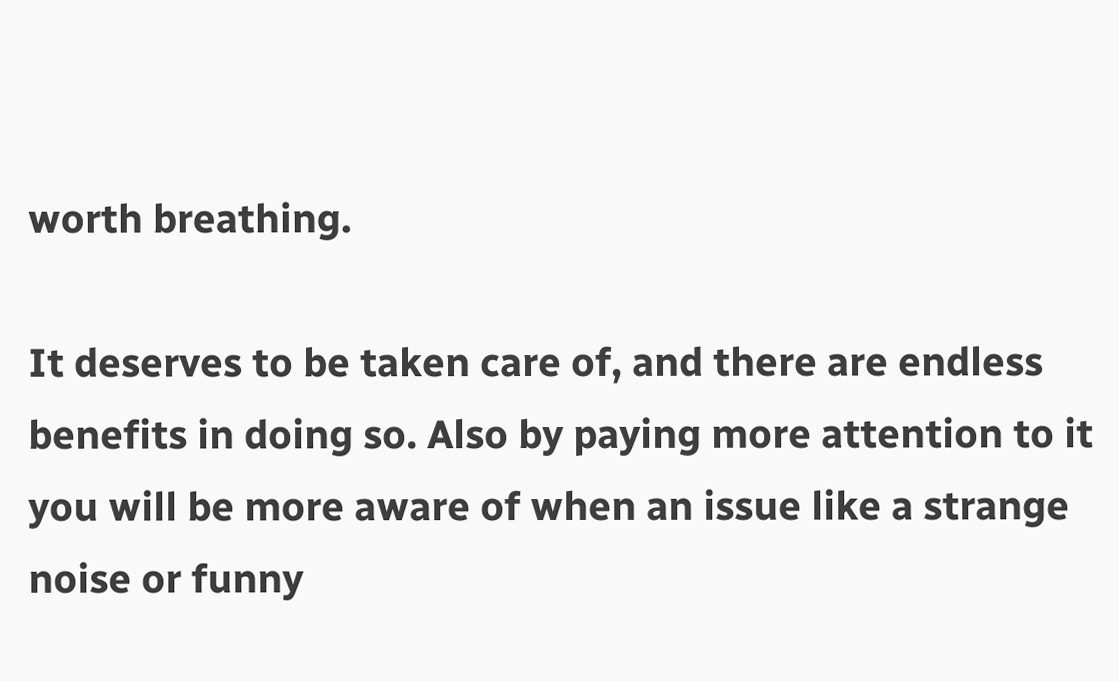worth breathing.

It deserves to be taken care of, and there are endless benefits in doing so. Also by paying more attention to it you will be more aware of when an issue like a strange noise or funny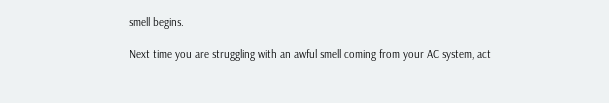smell begins.

Next time you are struggling with an awful smell coming from your AC system, act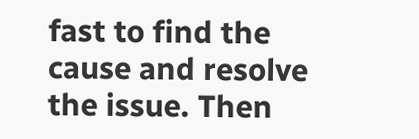fast to find the cause and resolve the issue. Then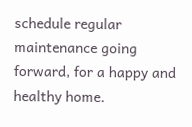schedule regular maintenance going forward, for a happy and healthy home.